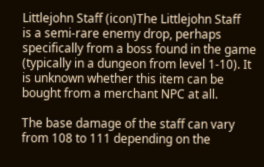Littlejohn Staff (icon)The Littlejohn Staff
is a semi-rare enemy drop, perhaps specifically from a boss found in the game (typically in a dungeon from level 1-10). It is unknown whether this item can be bought from a merchant NPC at all.

The base damage of the staff can vary from 108 to 111 depending on the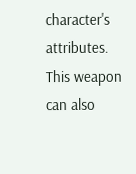character's attributes. This weapon can also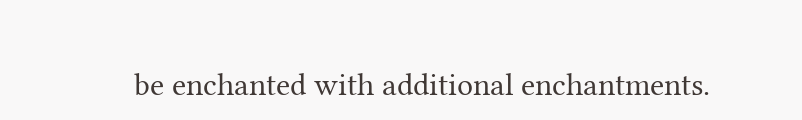be enchanted with additional enchantments.